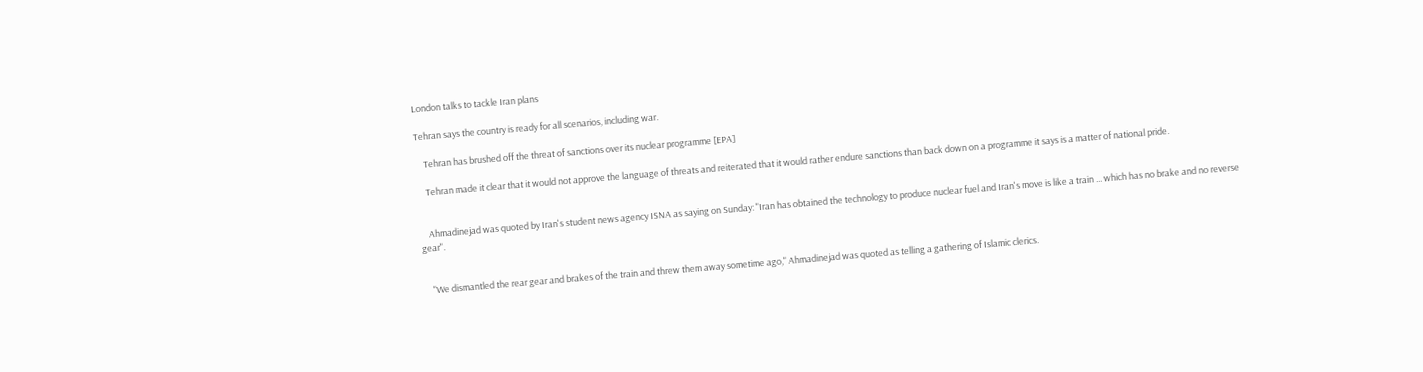London talks to tackle Iran plans

Tehran says the country is ready for all scenarios, including war.

    Tehran has brushed off the threat of sanctions over its nuclear programme [EPA]

    Tehran made it clear that it would not approve the language of threats and reiterated that it would rather endure sanctions than back down on a programme it says is a matter of national pride.


    Ahmadinejad was quoted by Iran's student news agency ISNA as saying on Sunday: "Iran has obtained the technology to produce nuclear fuel and Iran's move is like a train ... which has no brake and no reverse gear".


    "We dismantled the rear gear and brakes of the train and threw them away sometime ago," Ahmadinejad was quoted as telling a gathering of Islamic clerics.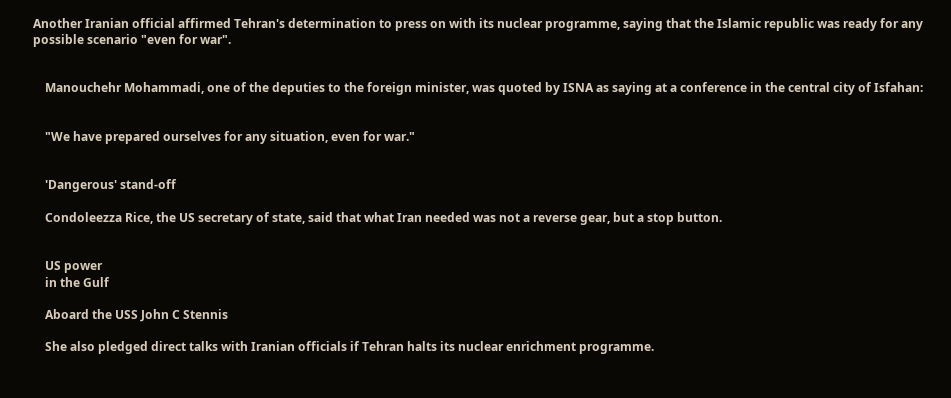Another Iranian official affirmed Tehran's determination to press on with its nuclear programme, saying that the Islamic republic was ready for any possible scenario "even for war".


    Manouchehr Mohammadi, one of the deputies to the foreign minister, was quoted by ISNA as saying at a conference in the central city of Isfahan:


    "We have prepared ourselves for any situation, even for war."


    'Dangerous' stand-off

    Condoleezza Rice, the US secretary of state, said that what Iran needed was not a reverse gear, but a stop button.


    US power
    in the Gulf

    Aboard the USS John C Stennis

    She also pledged direct talks with Iranian officials if Tehran halts its nuclear enrichment programme.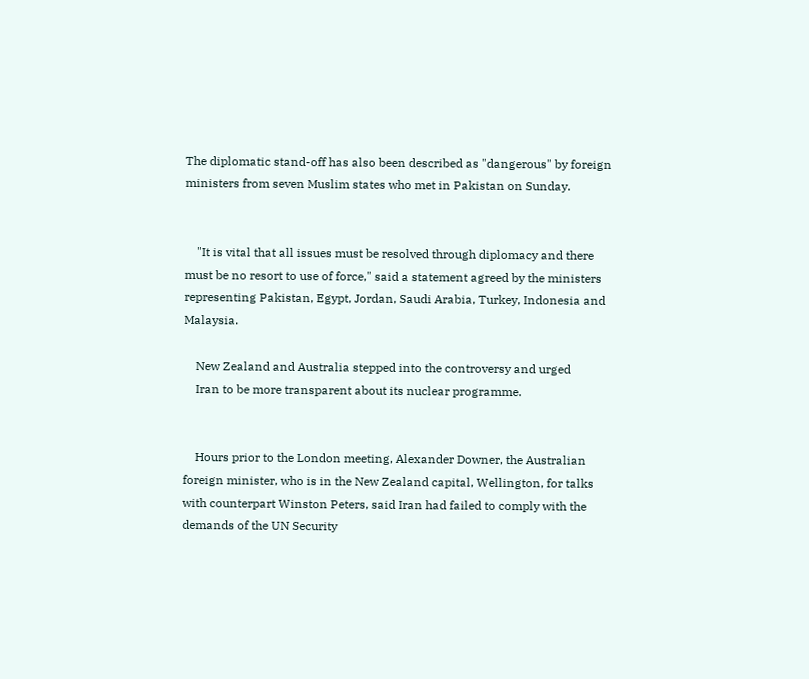The diplomatic stand-off has also been described as "dangerous" by foreign ministers from seven Muslim states who met in Pakistan on Sunday.


    "It is vital that all issues must be resolved through diplomacy and there must be no resort to use of force," said a statement agreed by the ministers representing Pakistan, Egypt, Jordan, Saudi Arabia, Turkey, Indonesia and Malaysia.

    New Zealand and Australia stepped into the controversy and urged
    Iran to be more transparent about its nuclear programme.


    Hours prior to the London meeting, Alexander Downer, the Australian foreign minister, who is in the New Zealand capital, Wellington, for talks with counterpart Winston Peters, said Iran had failed to comply with the demands of the UN Security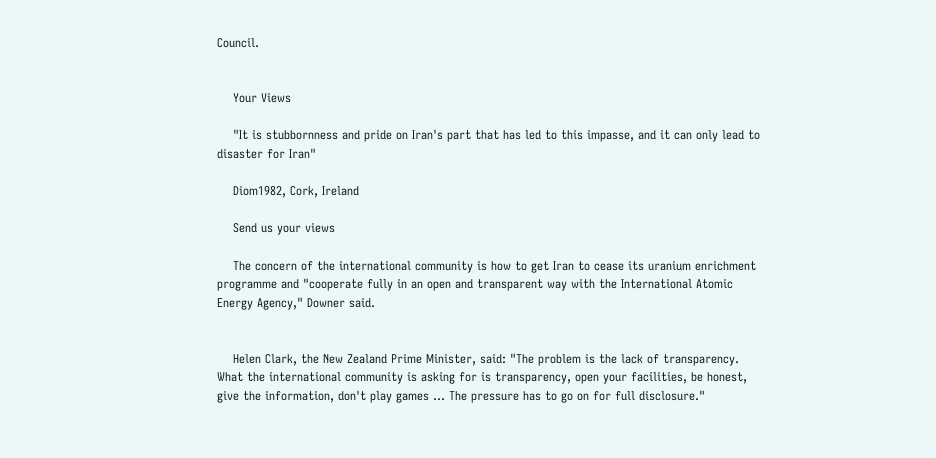Council.


    Your Views

    "It is stubbornness and pride on Iran's part that has led to this impasse, and it can only lead to disaster for Iran"

    Diom1982, Cork, Ireland

    Send us your views

    The concern of the international community is how to get Iran to cease its uranium enrichment programme and "cooperate fully in an open and transparent way with the International Atomic Energy Agency," Downer said.


    Helen Clark, the New Zealand Prime Minister, said: "The problem is the lack of transparency. What the international community is asking for is transparency, open your facilities, be honest, give the information, don't play games ... The pressure has to go on for full disclosure."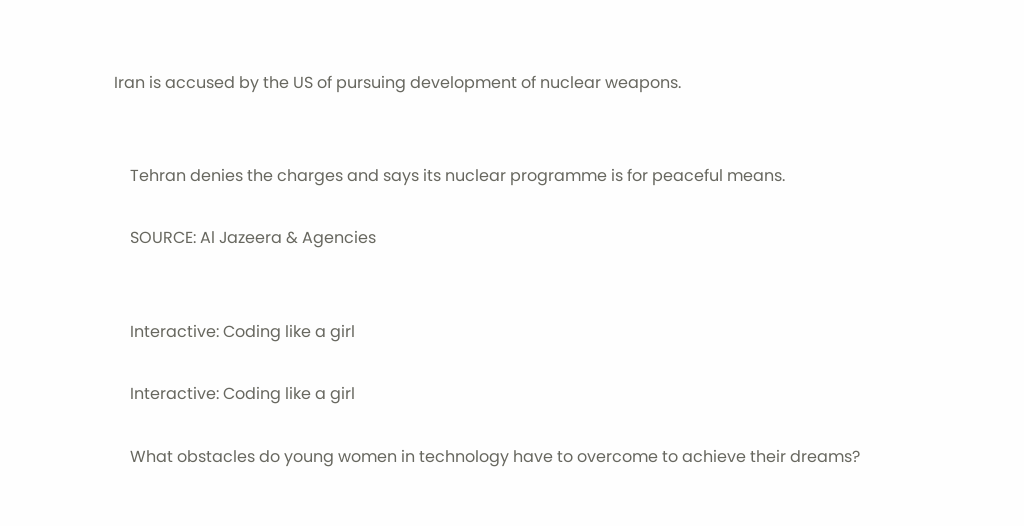Iran is accused by the US of pursuing development of nuclear weapons.


    Tehran denies the charges and says its nuclear programme is for peaceful means.

    SOURCE: Al Jazeera & Agencies


    Interactive: Coding like a girl

    Interactive: Coding like a girl

    What obstacles do young women in technology have to overcome to achieve their dreams?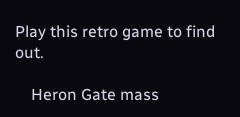Play this retro game to find out.

    Heron Gate mass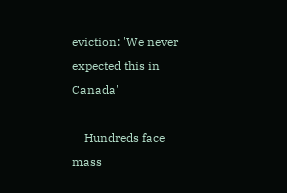eviction: 'We never expected this in Canada'

    Hundreds face mass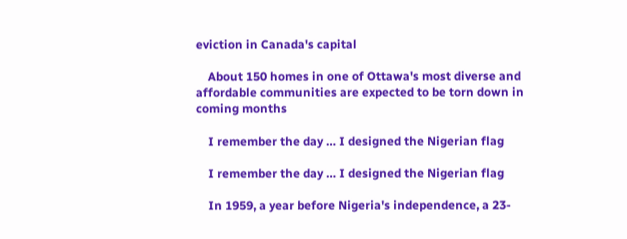eviction in Canada's capital

    About 150 homes in one of Ottawa's most diverse and affordable communities are expected to be torn down in coming months

    I remember the day … I designed the Nigerian flag

    I remember the day … I designed the Nigerian flag

    In 1959, a year before Nigeria's independence, a 23-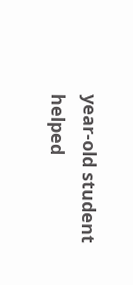year-old student helped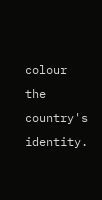colour the country's identity.